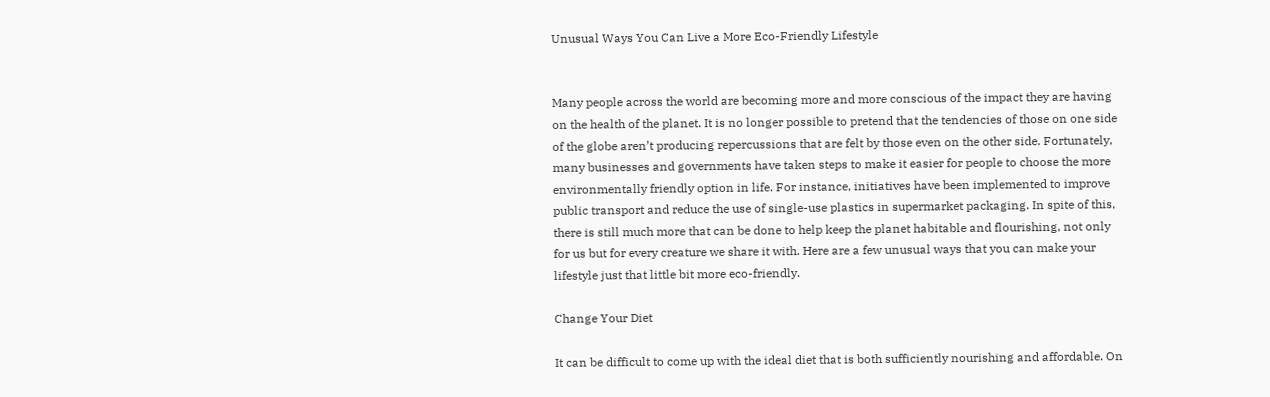Unusual Ways You Can Live a More Eco-Friendly Lifestyle


Many people across the world are becoming more and more conscious of the impact they are having on the health of the planet. It is no longer possible to pretend that the tendencies of those on one side of the globe aren’t producing repercussions that are felt by those even on the other side. Fortunately, many businesses and governments have taken steps to make it easier for people to choose the more environmentally friendly option in life. For instance, initiatives have been implemented to improve public transport and reduce the use of single-use plastics in supermarket packaging. In spite of this, there is still much more that can be done to help keep the planet habitable and flourishing, not only for us but for every creature we share it with. Here are a few unusual ways that you can make your lifestyle just that little bit more eco-friendly.

Change Your Diet

It can be difficult to come up with the ideal diet that is both sufficiently nourishing and affordable. On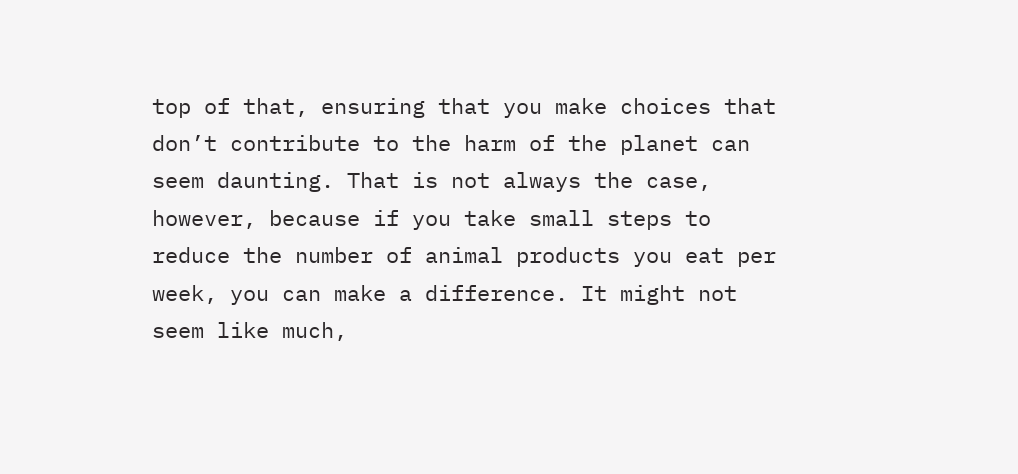top of that, ensuring that you make choices that don’t contribute to the harm of the planet can seem daunting. That is not always the case, however, because if you take small steps to reduce the number of animal products you eat per week, you can make a difference. It might not seem like much,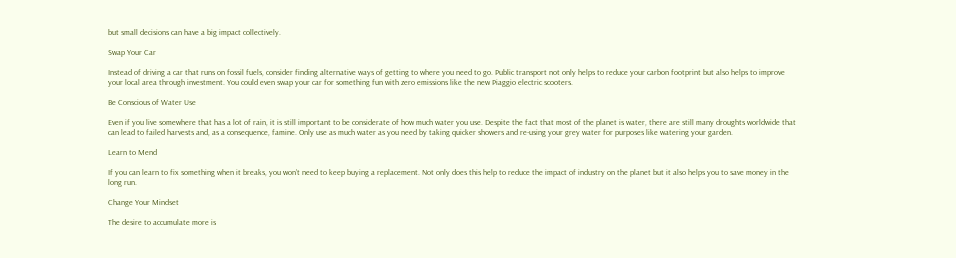but small decisions can have a big impact collectively.

Swap Your Car

Instead of driving a car that runs on fossil fuels, consider finding alternative ways of getting to where you need to go. Public transport not only helps to reduce your carbon footprint but also helps to improve your local area through investment. You could even swap your car for something fun with zero emissions like the new Piaggio electric scooters.

Be Conscious of Water Use

Even if you live somewhere that has a lot of rain, it is still important to be considerate of how much water you use. Despite the fact that most of the planet is water, there are still many droughts worldwide that can lead to failed harvests and, as a consequence, famine. Only use as much water as you need by taking quicker showers and re-using your grey water for purposes like watering your garden.

Learn to Mend

If you can learn to fix something when it breaks, you won’t need to keep buying a replacement. Not only does this help to reduce the impact of industry on the planet but it also helps you to save money in the long run.

Change Your Mindset

The desire to accumulate more is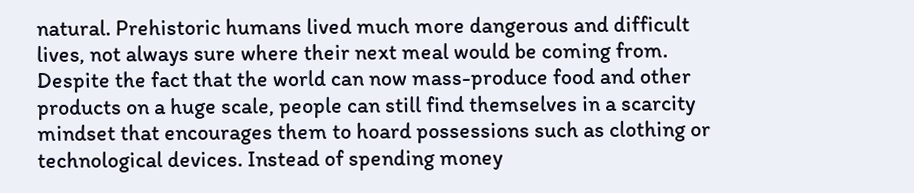natural. Prehistoric humans lived much more dangerous and difficult lives, not always sure where their next meal would be coming from. Despite the fact that the world can now mass-produce food and other products on a huge scale, people can still find themselves in a scarcity mindset that encourages them to hoard possessions such as clothing or technological devices. Instead of spending money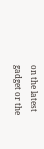on the latest gadget or the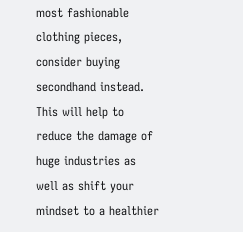most fashionable clothing pieces, consider buying secondhand instead. This will help to reduce the damage of huge industries as well as shift your mindset to a healthier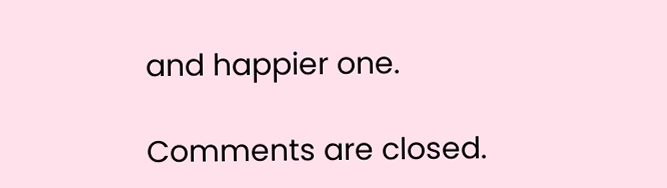and happier one.

Comments are closed.